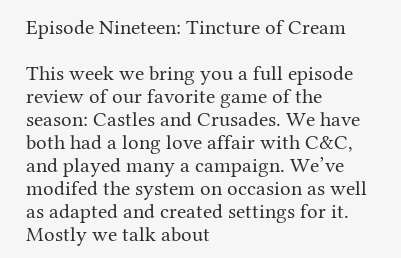Episode Nineteen: Tincture of Cream

This week we bring you a full episode review of our favorite game of the season: Castles and Crusades. We have both had a long love affair with C&C, and played many a campaign. We’ve modifed the system on occasion as well as adapted and created settings for it. Mostly we talk about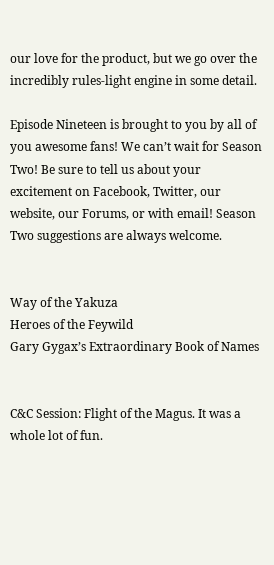our love for the product, but we go over the incredibly rules-light engine in some detail.

Episode Nineteen is brought to you by all of you awesome fans! We can’t wait for Season Two! Be sure to tell us about your excitement on Facebook, Twitter, our website, our Forums, or with email! Season Two suggestions are always welcome.


Way of the Yakuza
Heroes of the Feywild
Gary Gygax’s Extraordinary Book of Names


C&C Session: Flight of the Magus. It was a whole lot of fun.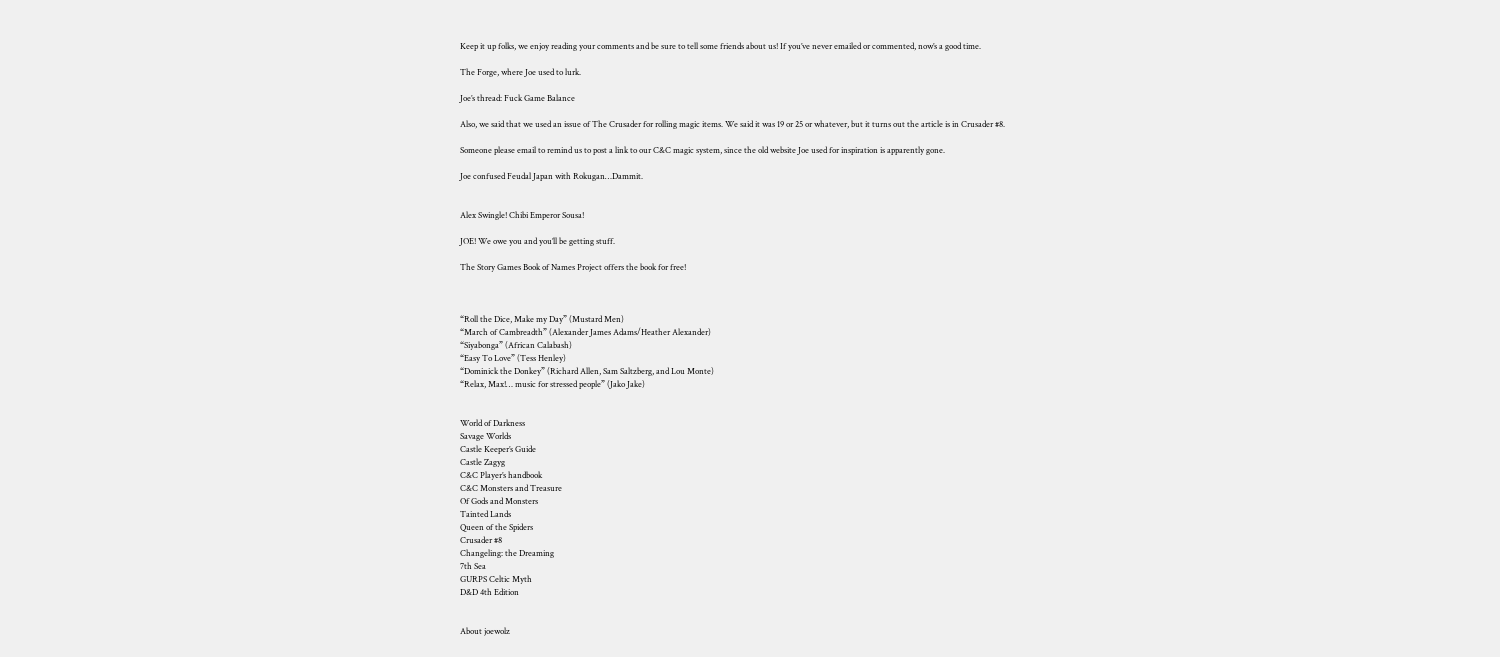Keep it up folks, we enjoy reading your comments and be sure to tell some friends about us! If you’ve never emailed or commented, now’s a good time.

The Forge, where Joe used to lurk.

Joe’s thread: Fuck Game Balance

Also, we said that we used an issue of The Crusader for rolling magic items. We said it was 19 or 25 or whatever, but it turns out the article is in Crusader #8.

Someone please email to remind us to post a link to our C&C magic system, since the old website Joe used for inspiration is apparently gone.

Joe confused Feudal Japan with Rokugan…Dammit.


Alex Swingle! Chibi Emperor Sousa!

JOE! We owe you and you’ll be getting stuff.

The Story Games Book of Names Project offers the book for free!



“Roll the Dice, Make my Day” (Mustard Men)
“March of Cambreadth” (Alexander James Adams/Heather Alexander)
“Siyabonga” (African Calabash)
“Easy To Love” (Tess Henley)
“Dominick the Donkey” (Richard Allen, Sam Saltzberg, and Lou Monte)
“Relax, Max!… music for stressed people” (Jako Jake)


World of Darkness
Savage Worlds
Castle Keeper’s Guide
Castle Zagyg
C&C Player’s handbook
C&C Monsters and Treasure
Of Gods and Monsters
Tainted Lands
Queen of the Spiders
Crusader #8
Changeling: the Dreaming
7th Sea
GURPS Celtic Myth
D&D 4th Edition


About joewolz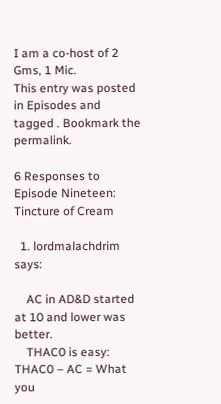I am a co-host of 2 Gms, 1 Mic.
This entry was posted in Episodes and tagged . Bookmark the permalink.

6 Responses to Episode Nineteen: Tincture of Cream

  1. lordmalachdrim says:

    AC in AD&D started at 10 and lower was better.
    THAC0 is easy: THAC0 – AC = What you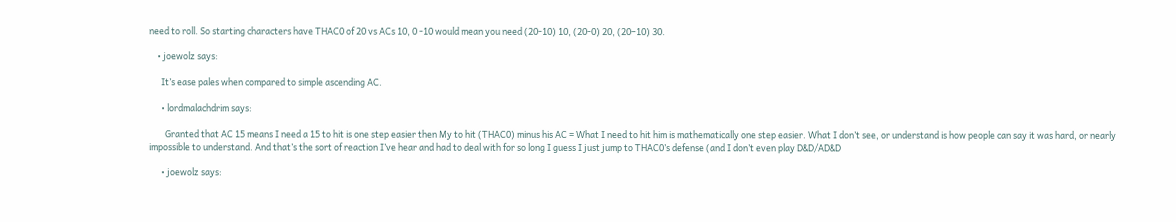need to roll. So starting characters have THAC0 of 20 vs ACs 10, 0 -10 would mean you need (20-10) 10, (20-0) 20, (20–10) 30.

    • joewolz says:

      It’s ease pales when compared to simple ascending AC.

      • lordmalachdrim says:

        Granted that AC 15 means I need a 15 to hit is one step easier then My to hit (THAC0) minus his AC = What I need to hit him is mathematically one step easier. What I don’t see, or understand is how people can say it was hard, or nearly impossible to understand. And that’s the sort of reaction I’ve hear and had to deal with for so long I guess I just jump to THAC0’s defense (and I don’t even play D&D/AD&D

      • joewolz says: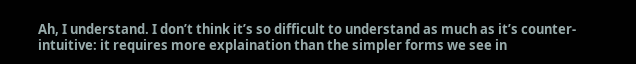Ah, I understand. I don’t think it’s so difficult to understand as much as it’s counter-intuitive: it requires more explaination than the simpler forms we see in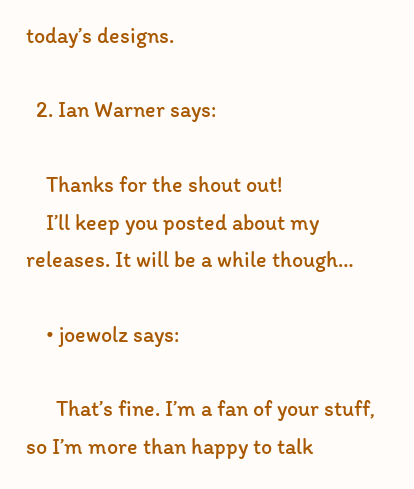today’s designs.

  2. Ian Warner says:

    Thanks for the shout out!
    I’ll keep you posted about my releases. It will be a while though…

    • joewolz says:

      That’s fine. I’m a fan of your stuff, so I’m more than happy to talk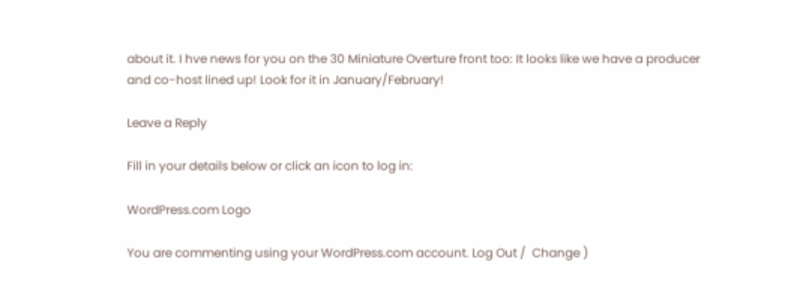about it. I hve news for you on the 30 Miniature Overture front too: It looks like we have a producer and co-host lined up! Look for it in January/February!

Leave a Reply

Fill in your details below or click an icon to log in:

WordPress.com Logo

You are commenting using your WordPress.com account. Log Out /  Change )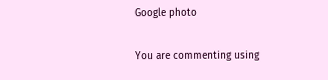Google photo

You are commenting using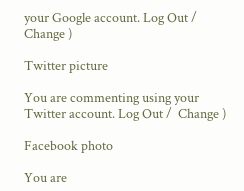your Google account. Log Out /  Change )

Twitter picture

You are commenting using your Twitter account. Log Out /  Change )

Facebook photo

You are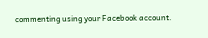commenting using your Facebook account.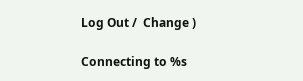Log Out /  Change )

Connecting to %s